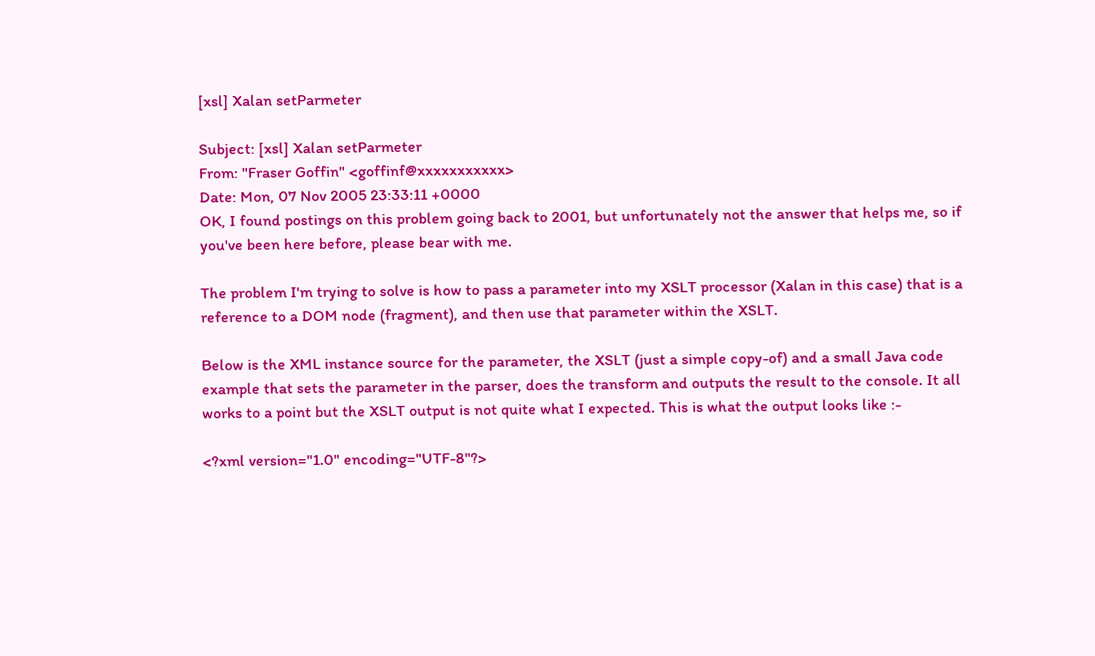[xsl] Xalan setParmeter

Subject: [xsl] Xalan setParmeter
From: "Fraser Goffin" <goffinf@xxxxxxxxxxx>
Date: Mon, 07 Nov 2005 23:33:11 +0000
OK, I found postings on this problem going back to 2001, but unfortunately not the answer that helps me, so if you've been here before, please bear with me.

The problem I'm trying to solve is how to pass a parameter into my XSLT processor (Xalan in this case) that is a reference to a DOM node (fragment), and then use that parameter within the XSLT.

Below is the XML instance source for the parameter, the XSLT (just a simple copy-of) and a small Java code example that sets the parameter in the parser, does the transform and outputs the result to the console. It all works to a point but the XSLT output is not quite what I expected. This is what the output looks like :-

<?xml version="1.0" encoding="UTF-8"?>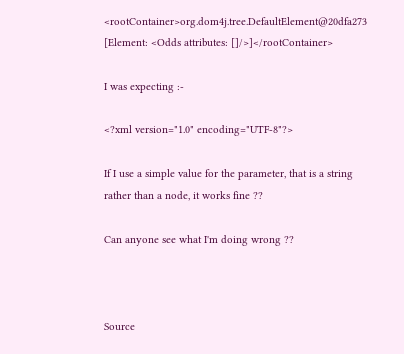<rootContainer>org.dom4j.tree.DefaultElement@20dfa273 [Element: <Odds attributes: []/>]</rootContainer>

I was expecting :-

<?xml version="1.0" encoding="UTF-8"?>

If I use a simple value for the parameter, that is a string rather than a node, it works fine ??

Can anyone see what I'm doing wrong ??



Source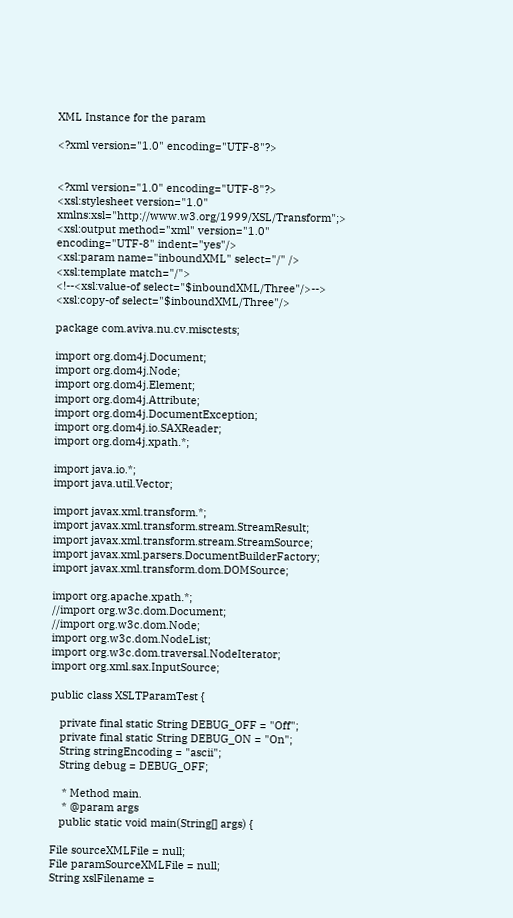XML Instance for the param

<?xml version="1.0" encoding="UTF-8"?>


<?xml version="1.0" encoding="UTF-8"?>
<xsl:stylesheet version="1.0" xmlns:xsl="http://www.w3.org/1999/XSL/Transform";>
<xsl:output method="xml" version="1.0" encoding="UTF-8" indent="yes"/>
<xsl:param name="inboundXML" select="/" />
<xsl:template match="/">
<!--<xsl:value-of select="$inboundXML/Three"/>-->
<xsl:copy-of select="$inboundXML/Three"/>

package com.aviva.nu.cv.misctests;

import org.dom4j.Document;
import org.dom4j.Node;
import org.dom4j.Element;
import org.dom4j.Attribute;
import org.dom4j.DocumentException;
import org.dom4j.io.SAXReader;
import org.dom4j.xpath.*;

import java.io.*;
import java.util.Vector;

import javax.xml.transform.*;
import javax.xml.transform.stream.StreamResult;
import javax.xml.transform.stream.StreamSource;
import javax.xml.parsers.DocumentBuilderFactory;
import javax.xml.transform.dom.DOMSource;

import org.apache.xpath.*;
//import org.w3c.dom.Document;
//import org.w3c.dom.Node;
import org.w3c.dom.NodeList;
import org.w3c.dom.traversal.NodeIterator;
import org.xml.sax.InputSource;

public class XSLTParamTest {

   private final static String DEBUG_OFF = "Off";
   private final static String DEBUG_ON = "On";
   String stringEncoding = "ascii";
   String debug = DEBUG_OFF;

    * Method main.
    * @param args
   public static void main(String[] args) {

File sourceXMLFile = null;
File paramSourceXMLFile = null;
String xslFilename =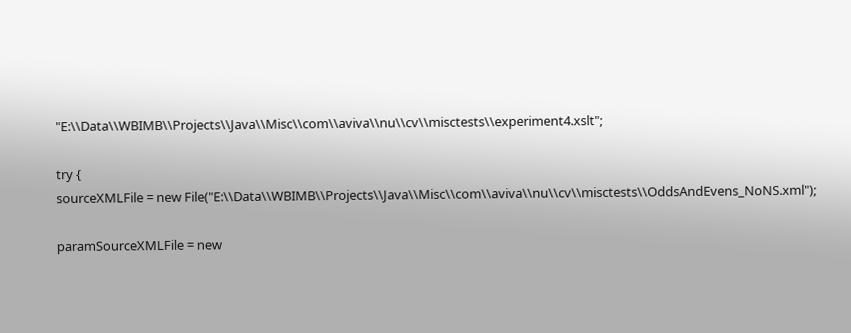"E:\\Data\\WBIMB\\Projects\\Java\\Misc\\com\\aviva\\nu\\cv\\misctests\\experiment4.xslt";

try {
sourceXMLFile = new File("E:\\Data\\WBIMB\\Projects\\Java\\Misc\\com\\aviva\\nu\\cv\\misctests\\OddsAndEvens_NoNS.xml");

paramSourceXMLFile = new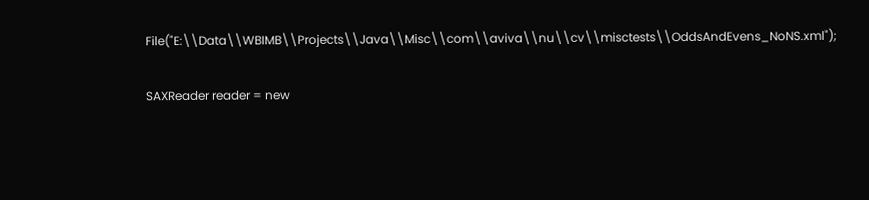File("E:\\Data\\WBIMB\\Projects\\Java\\Misc\\com\\aviva\\nu\\cv\\misctests\\OddsAndEvens_NoNS.xml");

SAXReader reader = new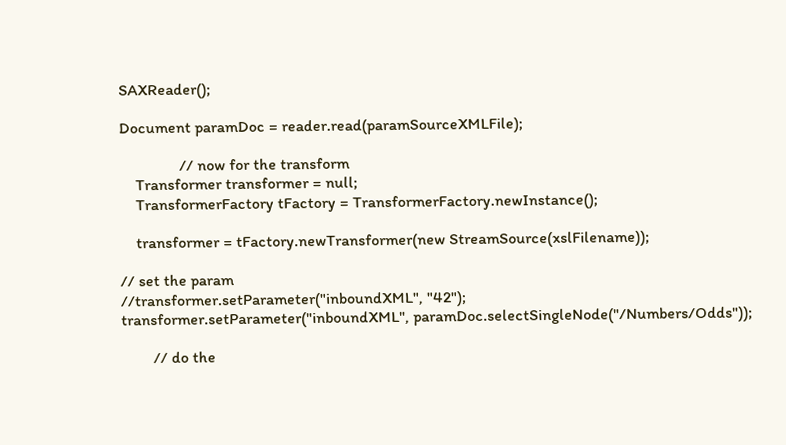SAXReader();

Document paramDoc = reader.read(paramSourceXMLFile);

               // now for the transform
    Transformer transformer = null;
    TransformerFactory tFactory = TransformerFactory.newInstance();

    transformer = tFactory.newTransformer(new StreamSource(xslFilename));

// set the param
//transformer.setParameter("inboundXML", "42");
transformer.setParameter("inboundXML", paramDoc.selectSingleNode("/Numbers/Odds"));

        // do the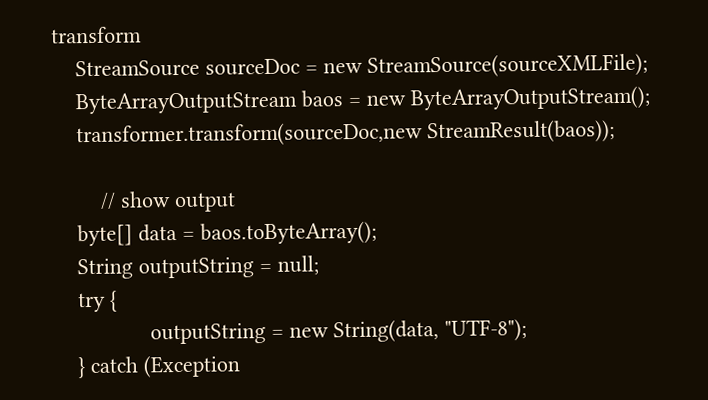transform
    StreamSource sourceDoc = new StreamSource(sourceXMLFile);
    ByteArrayOutputStream baos = new ByteArrayOutputStream();
    transformer.transform(sourceDoc,new StreamResult(baos));

        // show output
    byte[] data = baos.toByteArray();
    String outputString = null;
    try {
                outputString = new String(data, "UTF-8");
    } catch (Exception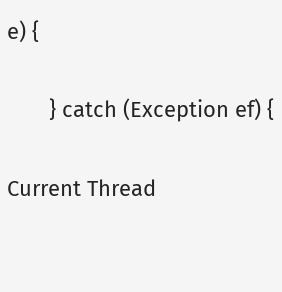e) {

       } catch (Exception ef) {

Current Thread